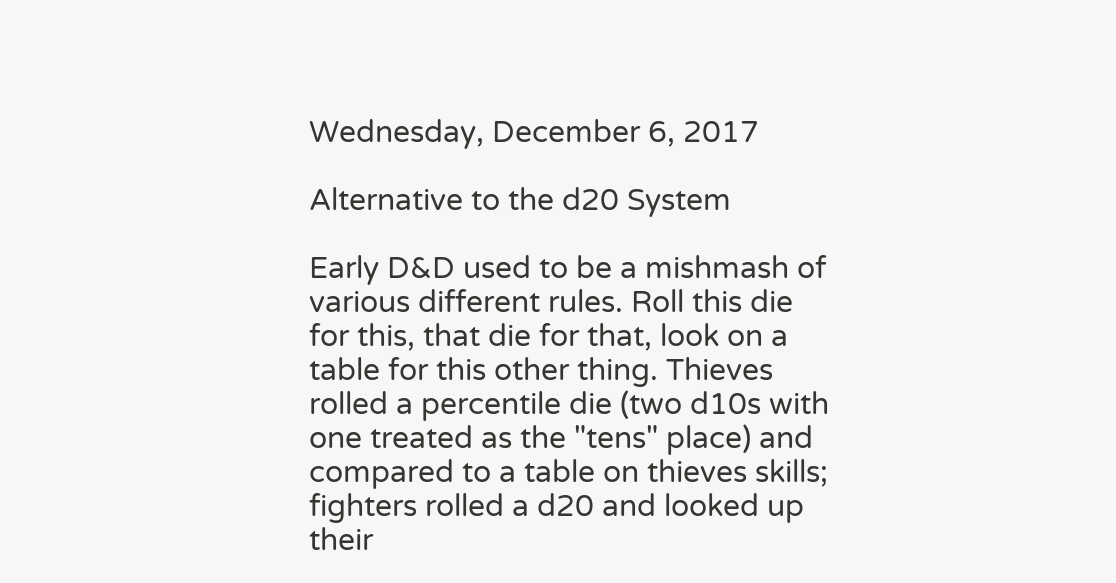Wednesday, December 6, 2017

Alternative to the d20 System

Early D&D used to be a mishmash of various different rules. Roll this die for this, that die for that, look on a table for this other thing. Thieves rolled a percentile die (two d10s with one treated as the "tens" place) and compared to a table on thieves skills; fighters rolled a d20 and looked up their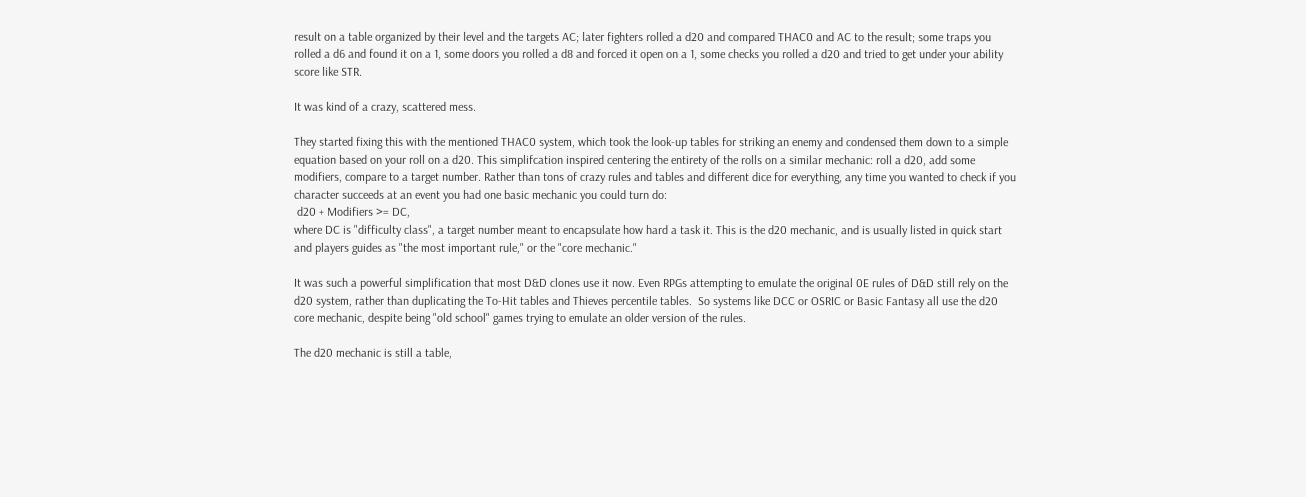result on a table organized by their level and the targets AC; later fighters rolled a d20 and compared THAC0 and AC to the result; some traps you rolled a d6 and found it on a 1, some doors you rolled a d8 and forced it open on a 1, some checks you rolled a d20 and tried to get under your ability score like STR.

It was kind of a crazy, scattered mess.

They started fixing this with the mentioned THAC0 system, which took the look-up tables for striking an enemy and condensed them down to a simple equation based on your roll on a d20. This simplifcation inspired centering the entirety of the rolls on a similar mechanic: roll a d20, add some modifiers, compare to a target number. Rather than tons of crazy rules and tables and different dice for everything, any time you wanted to check if you character succeeds at an event you had one basic mechanic you could turn do:
 d20 + Modifiers >= DC,
where DC is "difficulty class", a target number meant to encapsulate how hard a task it. This is the d20 mechanic, and is usually listed in quick start and players guides as "the most important rule," or the "core mechanic."

It was such a powerful simplification that most D&D clones use it now. Even RPGs attempting to emulate the original 0E rules of D&D still rely on the d20 system, rather than duplicating the To-Hit tables and Thieves percentile tables.  So systems like DCC or OSRIC or Basic Fantasy all use the d20 core mechanic, despite being "old school" games trying to emulate an older version of the rules.

The d20 mechanic is still a table,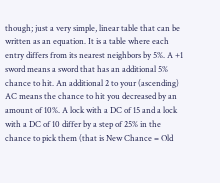though; just a very simple, linear table that can be written as an equation. It is a table where each entry differs from its nearest neighbors by 5%. A +1 sword means a sword that has an additional 5% chance to hit. An additional 2 to your (ascending) AC means the chance to hit you decreased by an amount of 10%. A lock with a DC of 15 and a lock with a DC of 10 differ by a step of 25% in the chance to pick them (that is New Chance = Old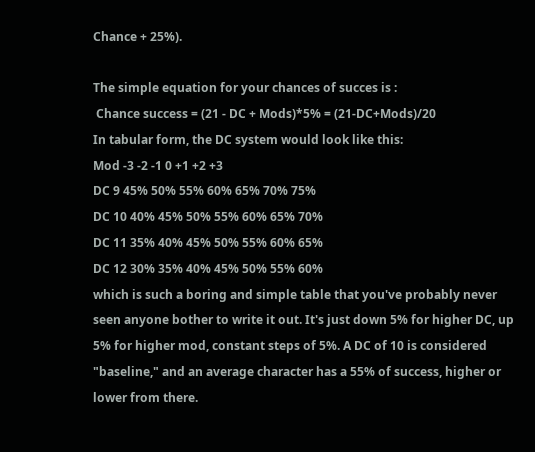Chance + 25%).

The simple equation for your chances of succes is :
 Chance success = (21 - DC + Mods)*5% = (21-DC+Mods)/20
In tabular form, the DC system would look like this:
Mod -3 -2 -1 0 +1 +2 +3
DC 9 45% 50% 55% 60% 65% 70% 75%
DC 10 40% 45% 50% 55% 60% 65% 70%
DC 11 35% 40% 45% 50% 55% 60% 65%
DC 12 30% 35% 40% 45% 50% 55% 60%
which is such a boring and simple table that you've probably never seen anyone bother to write it out. It's just down 5% for higher DC, up 5% for higher mod, constant steps of 5%. A DC of 10 is considered "baseline," and an average character has a 55% of success, higher or lower from there.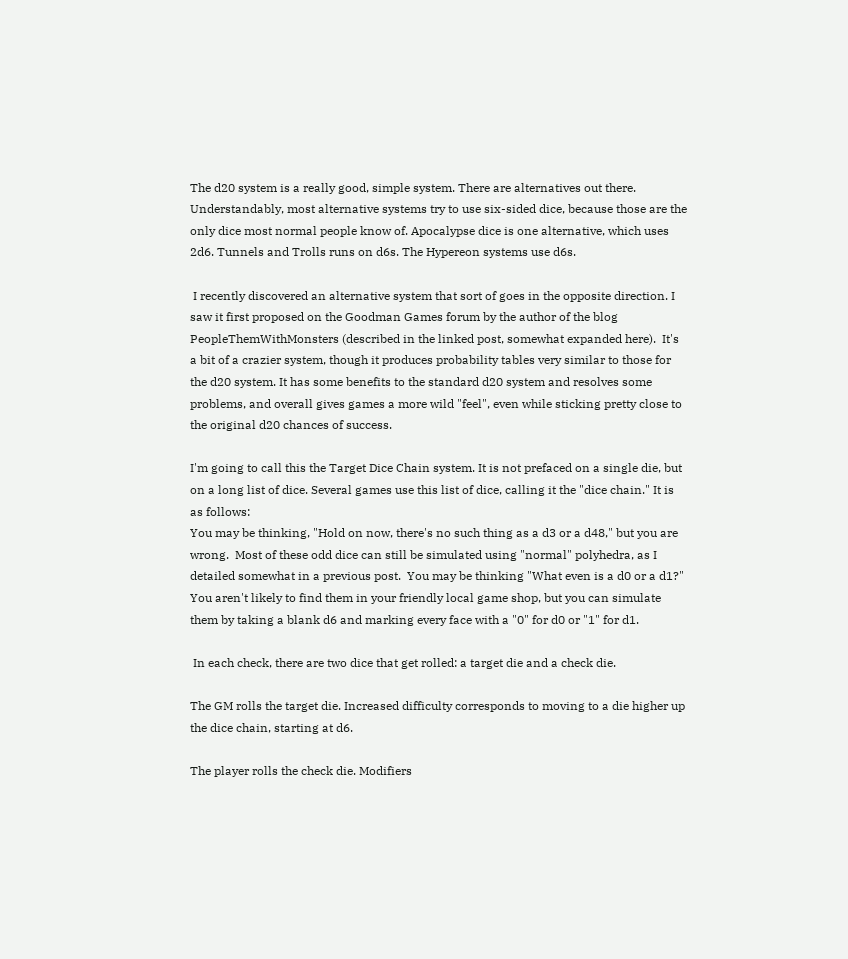The d20 system is a really good, simple system. There are alternatives out there. Understandably, most alternative systems try to use six-sided dice, because those are the only dice most normal people know of. Apocalypse dice is one alternative, which uses 2d6. Tunnels and Trolls runs on d6s. The Hypereon systems use d6s.

 I recently discovered an alternative system that sort of goes in the opposite direction. I saw it first proposed on the Goodman Games forum by the author of the blog PeopleThemWithMonsters (described in the linked post, somewhat expanded here).  It's a bit of a crazier system, though it produces probability tables very similar to those for the d20 system. It has some benefits to the standard d20 system and resolves some problems, and overall gives games a more wild "feel", even while sticking pretty close to the original d20 chances of success.

I'm going to call this the Target Dice Chain system. It is not prefaced on a single die, but on a long list of dice. Several games use this list of dice, calling it the "dice chain." It is as follows:
You may be thinking, "Hold on now, there's no such thing as a d3 or a d48," but you are wrong.  Most of these odd dice can still be simulated using "normal" polyhedra, as I detailed somewhat in a previous post.  You may be thinking "What even is a d0 or a d1?" You aren't likely to find them in your friendly local game shop, but you can simulate them by taking a blank d6 and marking every face with a "0" for d0 or "1" for d1.

 In each check, there are two dice that get rolled: a target die and a check die.

The GM rolls the target die. Increased difficulty corresponds to moving to a die higher up the dice chain, starting at d6.

The player rolls the check die. Modifiers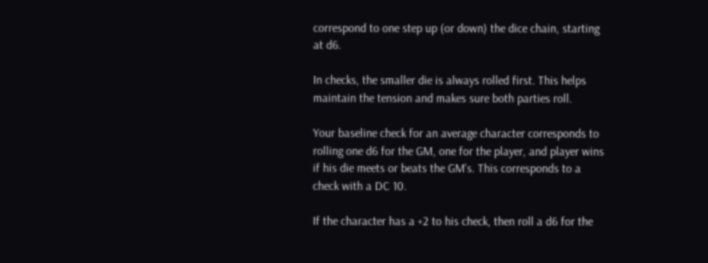correspond to one step up (or down) the dice chain, starting at d6.

In checks, the smaller die is always rolled first. This helps maintain the tension and makes sure both parties roll.

Your baseline check for an average character corresponds to rolling one d6 for the GM, one for the player, and player wins if his die meets or beats the GM's. This corresponds to a check with a DC 10.

If the character has a +2 to his check, then roll a d6 for the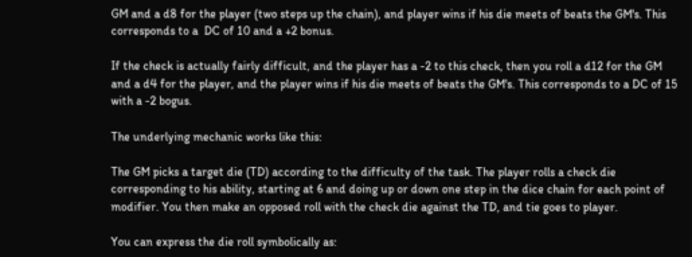GM and a d8 for the player (two steps up the chain), and player wins if his die meets of beats the GM's. This corresponds to a  DC of 10 and a +2 bonus.

If the check is actually fairly difficult, and the player has a -2 to this check, then you roll a d12 for the GM and a d4 for the player, and the player wins if his die meets of beats the GM's. This corresponds to a DC of 15 with a -2 bogus.

The underlying mechanic works like this:

The GM picks a target die (TD) according to the difficulty of the task. The player rolls a check die corresponding to his ability, starting at 6 and doing up or down one step in the dice chain for each point of modifier. You then make an opposed roll with the check die against the TD, and tie goes to player.

You can express the die roll symbolically as: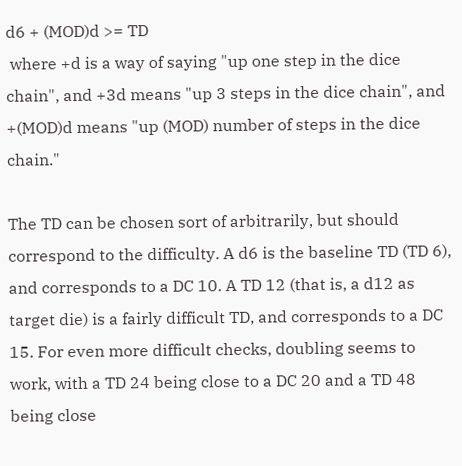d6 + (MOD)d >= TD
 where +d is a way of saying "up one step in the dice chain", and +3d means "up 3 steps in the dice chain", and +(MOD)d means "up (MOD) number of steps in the dice chain."

The TD can be chosen sort of arbitrarily, but should correspond to the difficulty. A d6 is the baseline TD (TD 6), and corresponds to a DC 10. A TD 12 (that is, a d12 as target die) is a fairly difficult TD, and corresponds to a DC 15. For even more difficult checks, doubling seems to work, with a TD 24 being close to a DC 20 and a TD 48 being close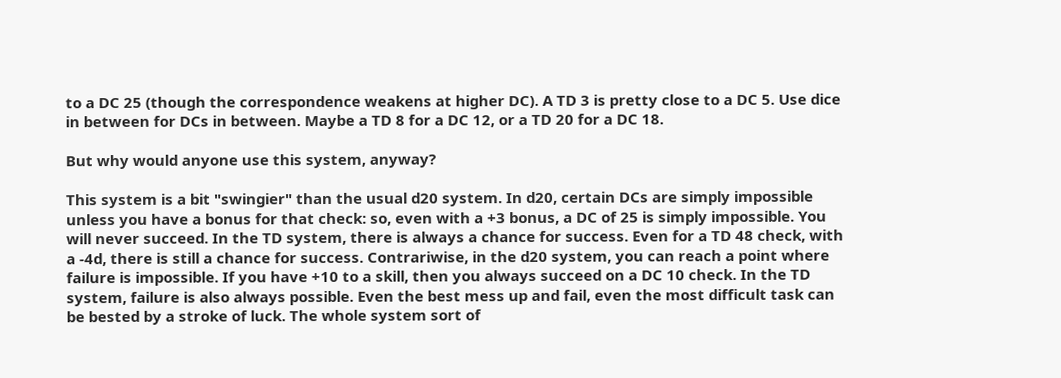to a DC 25 (though the correspondence weakens at higher DC). A TD 3 is pretty close to a DC 5. Use dice in between for DCs in between. Maybe a TD 8 for a DC 12, or a TD 20 for a DC 18.

But why would anyone use this system, anyway?

This system is a bit "swingier" than the usual d20 system. In d20, certain DCs are simply impossible unless you have a bonus for that check: so, even with a +3 bonus, a DC of 25 is simply impossible. You will never succeed. In the TD system, there is always a chance for success. Even for a TD 48 check, with a -4d, there is still a chance for success. Contrariwise, in the d20 system, you can reach a point where failure is impossible. If you have +10 to a skill, then you always succeed on a DC 10 check. In the TD system, failure is also always possible. Even the best mess up and fail, even the most difficult task can be bested by a stroke of luck. The whole system sort of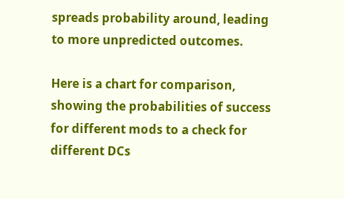spreads probability around, leading to more unpredicted outcomes.

Here is a chart for comparison, showing the probabilities of success for different mods to a check for different DCs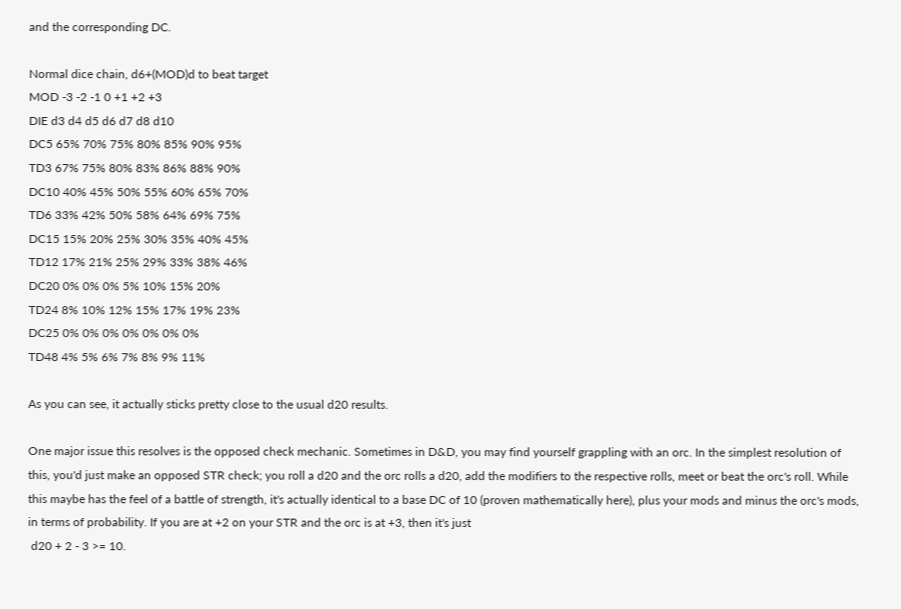and the corresponding DC.

Normal dice chain, d6+(MOD)d to beat target
MOD -3 -2 -1 0 +1 +2 +3
DIE d3 d4 d5 d6 d7 d8 d10
DC5 65% 70% 75% 80% 85% 90% 95%
TD3 67% 75% 80% 83% 86% 88% 90%
DC10 40% 45% 50% 55% 60% 65% 70%
TD6 33% 42% 50% 58% 64% 69% 75%
DC15 15% 20% 25% 30% 35% 40% 45%
TD12 17% 21% 25% 29% 33% 38% 46%
DC20 0% 0% 0% 5% 10% 15% 20%
TD24 8% 10% 12% 15% 17% 19% 23%
DC25 0% 0% 0% 0% 0% 0% 0%
TD48 4% 5% 6% 7% 8% 9% 11%

As you can see, it actually sticks pretty close to the usual d20 results.

One major issue this resolves is the opposed check mechanic. Sometimes in D&D, you may find yourself grappling with an orc. In the simplest resolution of this, you'd just make an opposed STR check; you roll a d20 and the orc rolls a d20, add the modifiers to the respective rolls, meet or beat the orc's roll. While this maybe has the feel of a battle of strength, it's actually identical to a base DC of 10 (proven mathematically here), plus your mods and minus the orc's mods, in terms of probability. If you are at +2 on your STR and the orc is at +3, then it's just
 d20 + 2 - 3 >= 10.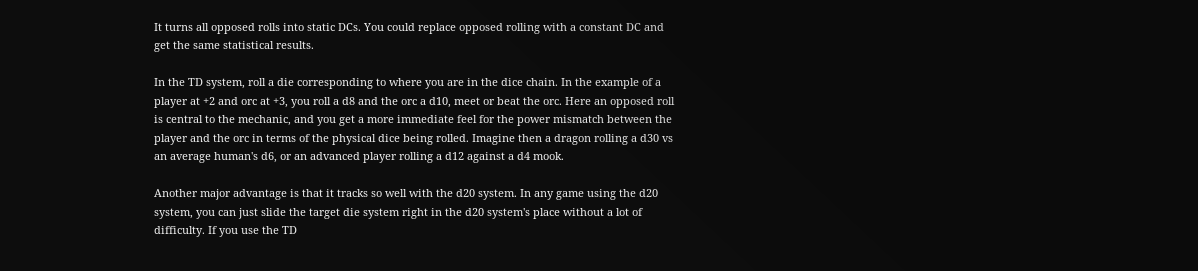It turns all opposed rolls into static DCs. You could replace opposed rolling with a constant DC and get the same statistical results.

In the TD system, roll a die corresponding to where you are in the dice chain. In the example of a player at +2 and orc at +3, you roll a d8 and the orc a d10, meet or beat the orc. Here an opposed roll is central to the mechanic, and you get a more immediate feel for the power mismatch between the player and the orc in terms of the physical dice being rolled. Imagine then a dragon rolling a d30 vs an average human's d6, or an advanced player rolling a d12 against a d4 mook.

Another major advantage is that it tracks so well with the d20 system. In any game using the d20 system, you can just slide the target die system right in the d20 system's place without a lot of difficulty. If you use the TD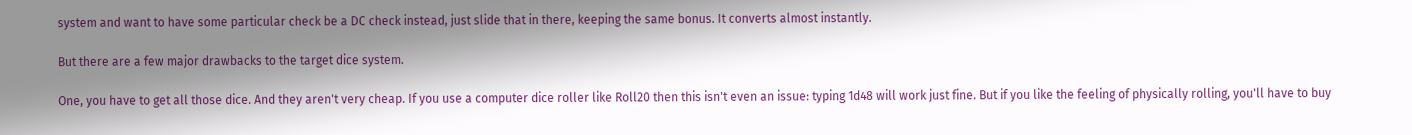system and want to have some particular check be a DC check instead, just slide that in there, keeping the same bonus. It converts almost instantly.

But there are a few major drawbacks to the target dice system.

One, you have to get all those dice. And they aren't very cheap. If you use a computer dice roller like Roll20 then this isn't even an issue: typing 1d48 will work just fine. But if you like the feeling of physically rolling, you'll have to buy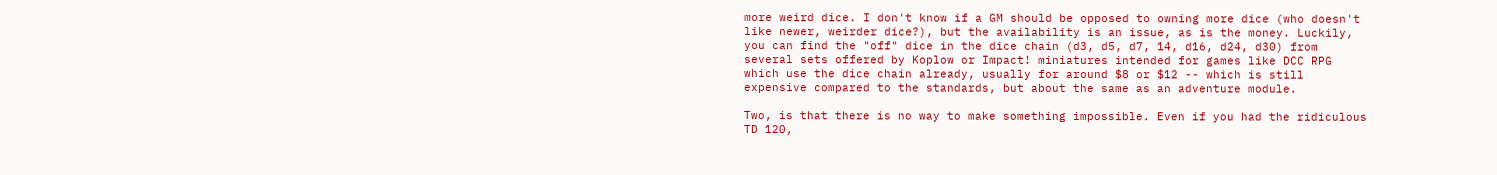more weird dice. I don't know if a GM should be opposed to owning more dice (who doesn't like newer, weirder dice?), but the availability is an issue, as is the money. Luckily, you can find the "off" dice in the dice chain (d3, d5, d7, 14, d16, d24, d30) from several sets offered by Koplow or Impact! miniatures intended for games like DCC RPG which use the dice chain already, usually for around $8 or $12 -- which is still expensive compared to the standards, but about the same as an adventure module.

Two, is that there is no way to make something impossible. Even if you had the ridiculous TD 120,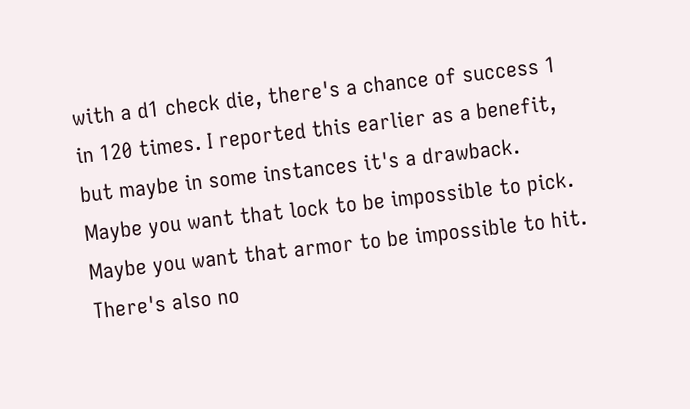with a d1 check die, there's a chance of success 1 in 120 times. I reported this earlier as a benefit, but maybe in some instances it's a drawback. Maybe you want that lock to be impossible to pick. Maybe you want that armor to be impossible to hit. There's also no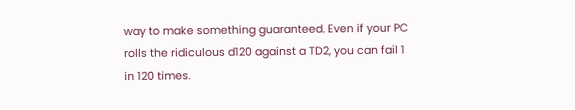way to make something guaranteed. Even if your PC rolls the ridiculous d120 against a TD2, you can fail 1 in 120 times.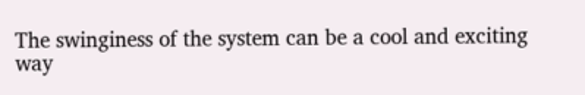The swinginess of the system can be a cool and exciting way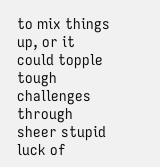to mix things up, or it could topple tough challenges through sheer stupid luck of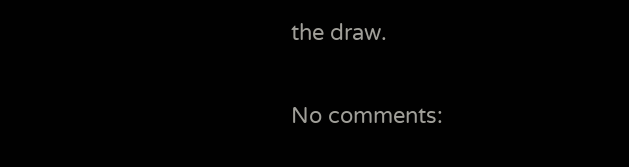the draw.

No comments: